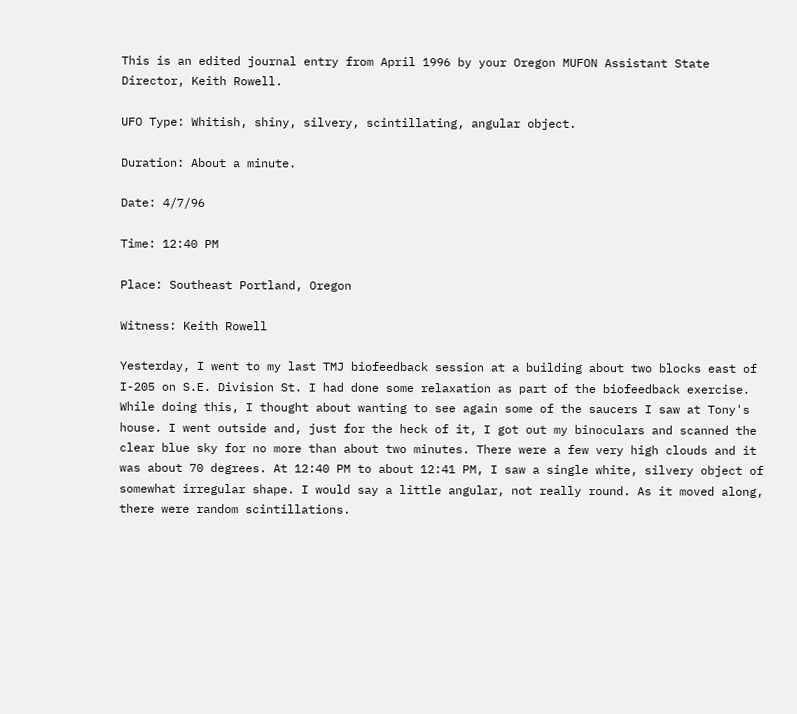This is an edited journal entry from April 1996 by your Oregon MUFON Assistant State Director, Keith Rowell.

UFO Type: Whitish, shiny, silvery, scintillating, angular object.

Duration: About a minute.

Date: 4/7/96

Time: 12:40 PM

Place: Southeast Portland, Oregon

Witness: Keith Rowell

Yesterday, I went to my last TMJ biofeedback session at a building about two blocks east of I-205 on S.E. Division St. I had done some relaxation as part of the biofeedback exercise. While doing this, I thought about wanting to see again some of the saucers I saw at Tony's house. I went outside and, just for the heck of it, I got out my binoculars and scanned the clear blue sky for no more than about two minutes. There were a few very high clouds and it was about 70 degrees. At 12:40 PM to about 12:41 PM, I saw a single white, silvery object of somewhat irregular shape. I would say a little angular, not really round. As it moved along, there were random scintillations.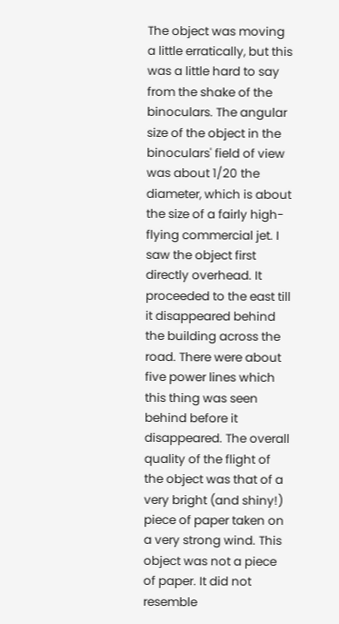The object was moving a little erratically, but this was a little hard to say from the shake of the binoculars. The angular size of the object in the binoculars' field of view was about 1/20 the diameter, which is about the size of a fairly high-flying commercial jet. I saw the object first directly overhead. It proceeded to the east till it disappeared behind the building across the road. There were about five power lines which this thing was seen behind before it disappeared. The overall quality of the flight of the object was that of a very bright (and shiny!) piece of paper taken on a very strong wind. This object was not a piece of paper. It did not resemble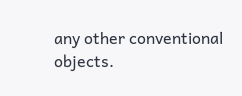any other conventional objects.